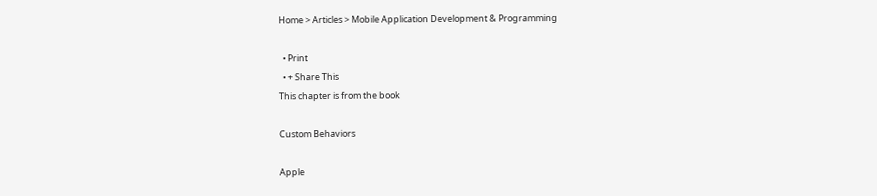Home > Articles > Mobile Application Development & Programming

  • Print
  • + Share This
This chapter is from the book

Custom Behaviors

Apple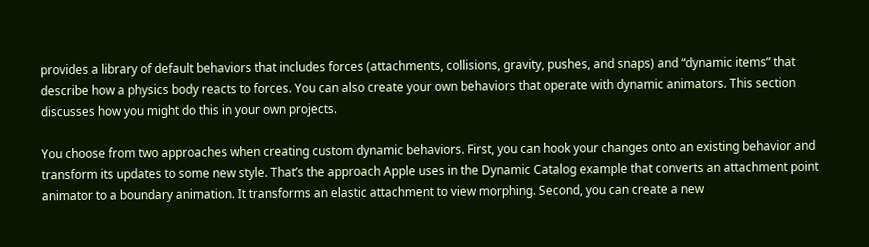provides a library of default behaviors that includes forces (attachments, collisions, gravity, pushes, and snaps) and “dynamic items” that describe how a physics body reacts to forces. You can also create your own behaviors that operate with dynamic animators. This section discusses how you might do this in your own projects.

You choose from two approaches when creating custom dynamic behaviors. First, you can hook your changes onto an existing behavior and transform its updates to some new style. That’s the approach Apple uses in the Dynamic Catalog example that converts an attachment point animator to a boundary animation. It transforms an elastic attachment to view morphing. Second, you can create a new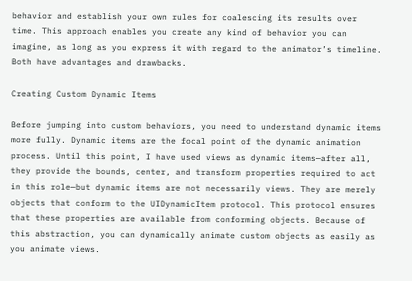behavior and establish your own rules for coalescing its results over time. This approach enables you create any kind of behavior you can imagine, as long as you express it with regard to the animator’s timeline. Both have advantages and drawbacks.

Creating Custom Dynamic Items

Before jumping into custom behaviors, you need to understand dynamic items more fully. Dynamic items are the focal point of the dynamic animation process. Until this point, I have used views as dynamic items—after all, they provide the bounds, center, and transform properties required to act in this role—but dynamic items are not necessarily views. They are merely objects that conform to the UIDynamicItem protocol. This protocol ensures that these properties are available from conforming objects. Because of this abstraction, you can dynamically animate custom objects as easily as you animate views.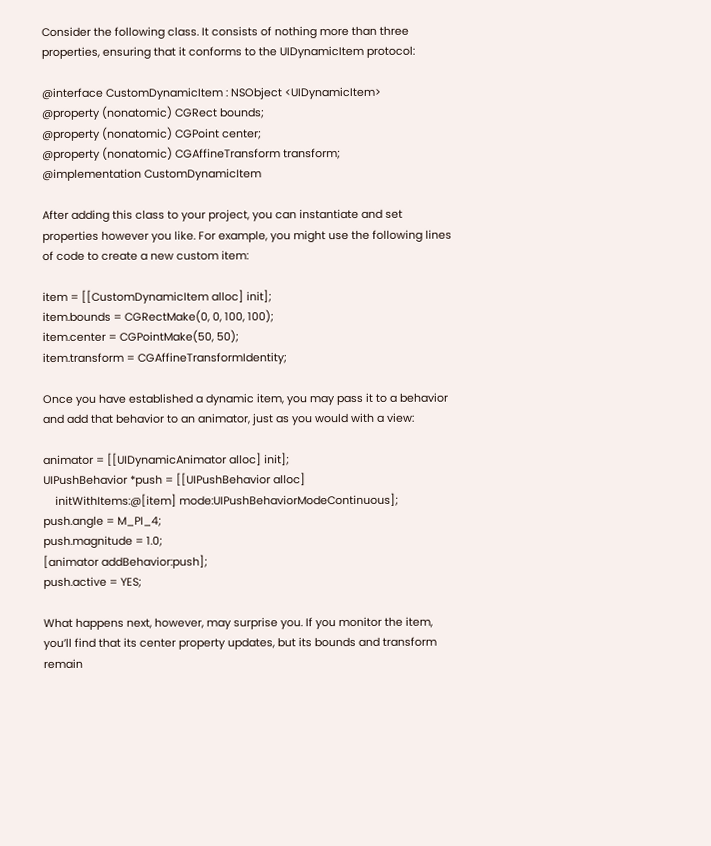Consider the following class. It consists of nothing more than three properties, ensuring that it conforms to the UIDynamicItem protocol:

@interface CustomDynamicItem : NSObject <UIDynamicItem>
@property (nonatomic) CGRect bounds;
@property (nonatomic) CGPoint center;
@property (nonatomic) CGAffineTransform transform;
@implementation CustomDynamicItem

After adding this class to your project, you can instantiate and set properties however you like. For example, you might use the following lines of code to create a new custom item:

item = [[CustomDynamicItem alloc] init];
item.bounds = CGRectMake(0, 0, 100, 100);
item.center = CGPointMake(50, 50);
item.transform = CGAffineTransformIdentity;

Once you have established a dynamic item, you may pass it to a behavior and add that behavior to an animator, just as you would with a view:

animator = [[UIDynamicAnimator alloc] init];
UIPushBehavior *push = [[UIPushBehavior alloc]
    initWithItems:@[item] mode:UIPushBehaviorModeContinuous];
push.angle = M_PI_4;
push.magnitude = 1.0;
[animator addBehavior:push];
push.active = YES;

What happens next, however, may surprise you. If you monitor the item, you’ll find that its center property updates, but its bounds and transform remain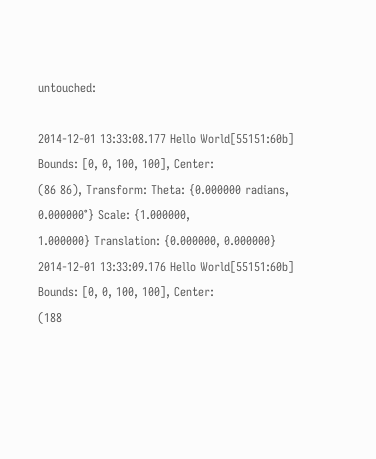untouched:

2014-12-01 13:33:08.177 Hello World[55151:60b] Bounds: [0, 0, 100, 100], Center:
(86 86), Transform: Theta: {0.000000 radians, 0.000000°} Scale: {1.000000,
1.000000} Translation: {0.000000, 0.000000}
2014-12-01 13:33:09.176 Hello World[55151:60b] Bounds: [0, 0, 100, 100], Center:
(188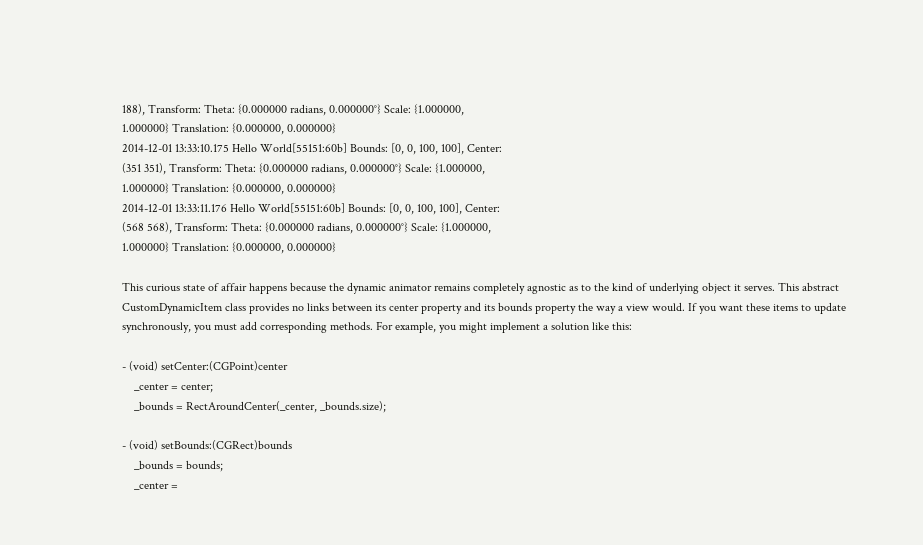188), Transform: Theta: {0.000000 radians, 0.000000°} Scale: {1.000000,
1.000000} Translation: {0.000000, 0.000000}
2014-12-01 13:33:10.175 Hello World[55151:60b] Bounds: [0, 0, 100, 100], Center:
(351 351), Transform: Theta: {0.000000 radians, 0.000000°} Scale: {1.000000,
1.000000} Translation: {0.000000, 0.000000}
2014-12-01 13:33:11.176 Hello World[55151:60b] Bounds: [0, 0, 100, 100], Center:
(568 568), Transform: Theta: {0.000000 radians, 0.000000°} Scale: {1.000000,
1.000000} Translation: {0.000000, 0.000000}

This curious state of affair happens because the dynamic animator remains completely agnostic as to the kind of underlying object it serves. This abstract CustomDynamicItem class provides no links between its center property and its bounds property the way a view would. If you want these items to update synchronously, you must add corresponding methods. For example, you might implement a solution like this:

- (void) setCenter:(CGPoint)center
    _center = center;
    _bounds = RectAroundCenter(_center, _bounds.size);

- (void) setBounds:(CGRect)bounds
    _bounds = bounds;
    _center =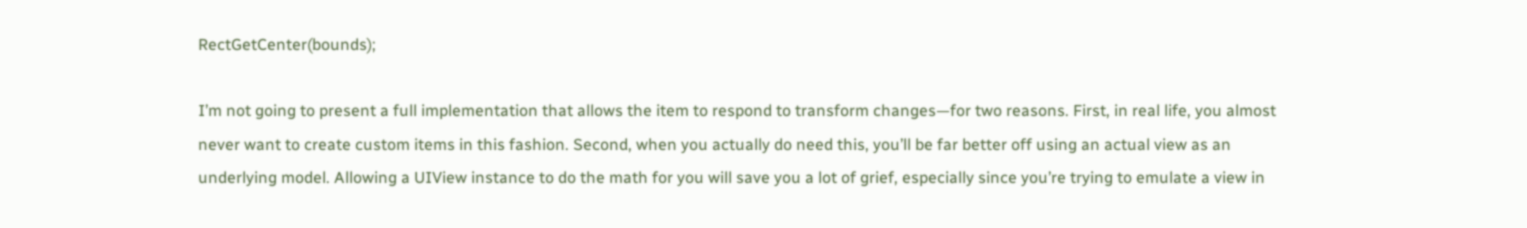RectGetCenter(bounds);

I’m not going to present a full implementation that allows the item to respond to transform changes—for two reasons. First, in real life, you almost never want to create custom items in this fashion. Second, when you actually do need this, you’ll be far better off using an actual view as an underlying model. Allowing a UIView instance to do the math for you will save you a lot of grief, especially since you’re trying to emulate a view in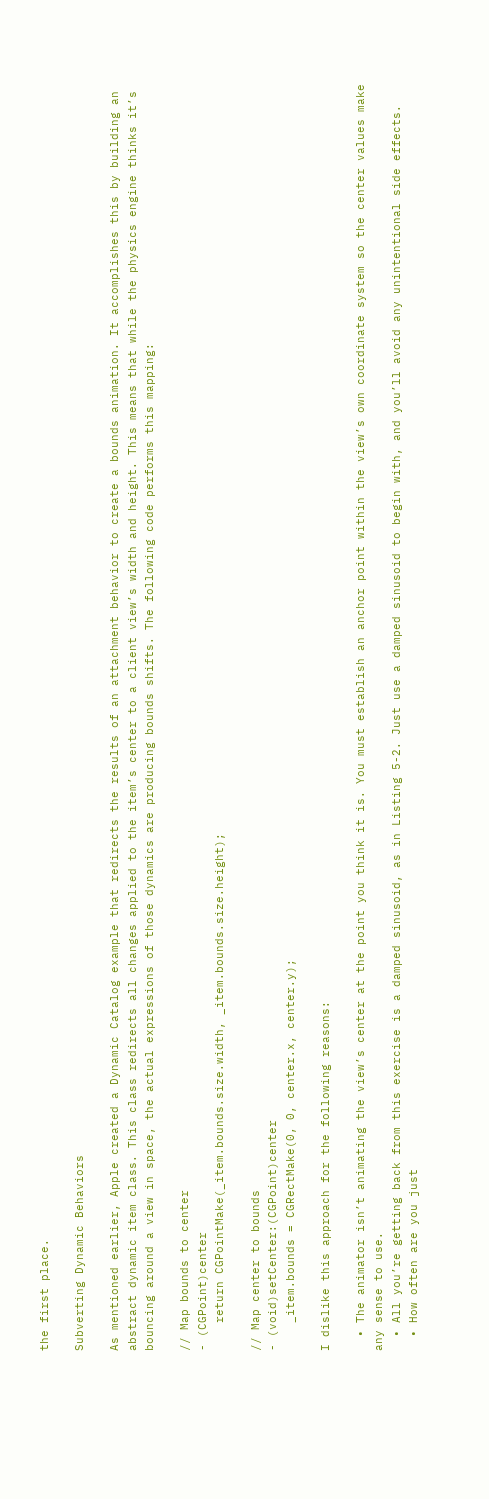the first place.

Subverting Dynamic Behaviors

As mentioned earlier, Apple created a Dynamic Catalog example that redirects the results of an attachment behavior to create a bounds animation. It accomplishes this by building an abstract dynamic item class. This class redirects all changes applied to the item’s center to a client view’s width and height. This means that while the physics engine thinks it’s bouncing around a view in space, the actual expressions of those dynamics are producing bounds shifts. The following code performs this mapping:

// Map bounds to center
- (CGPoint)center
    return CGPointMake(_item.bounds.size.width, _item.bounds.size.height);

// Map center to bounds
- (void)setCenter:(CGPoint)center
    _item.bounds = CGRectMake(0, 0, center.x, center.y);

I dislike this approach for the following reasons:

  • The animator isn’t animating the view’s center at the point you think it is. You must establish an anchor point within the view’s own coordinate system so the center values make any sense to use.
  • All you’re getting back from this exercise is a damped sinusoid, as in Listing 5-2. Just use a damped sinusoid to begin with, and you’ll avoid any unintentional side effects.
  • How often are you just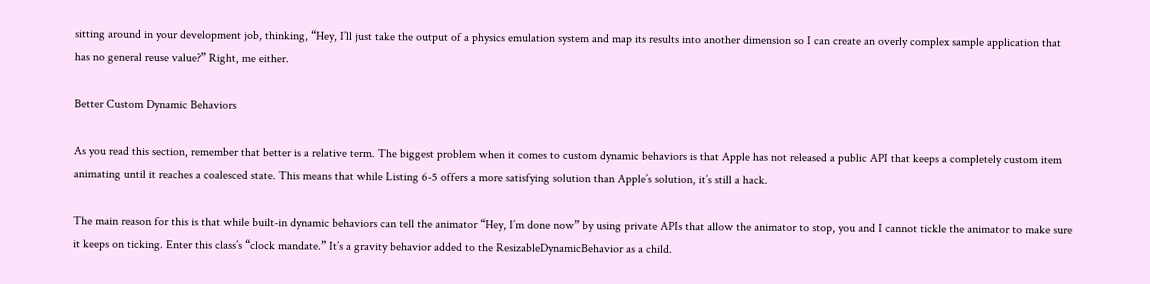sitting around in your development job, thinking, “Hey, I’ll just take the output of a physics emulation system and map its results into another dimension so I can create an overly complex sample application that has no general reuse value?” Right, me either.

Better Custom Dynamic Behaviors

As you read this section, remember that better is a relative term. The biggest problem when it comes to custom dynamic behaviors is that Apple has not released a public API that keeps a completely custom item animating until it reaches a coalesced state. This means that while Listing 6-5 offers a more satisfying solution than Apple’s solution, it’s still a hack.

The main reason for this is that while built-in dynamic behaviors can tell the animator “Hey, I’m done now” by using private APIs that allow the animator to stop, you and I cannot tickle the animator to make sure it keeps on ticking. Enter this class’s “clock mandate.” It’s a gravity behavior added to the ResizableDynamicBehavior as a child.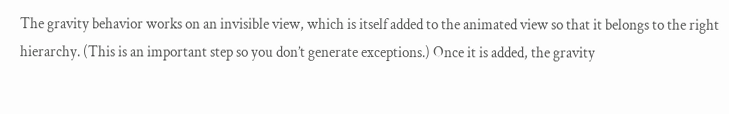The gravity behavior works on an invisible view, which is itself added to the animated view so that it belongs to the right hierarchy. (This is an important step so you don’t generate exceptions.) Once it is added, the gravity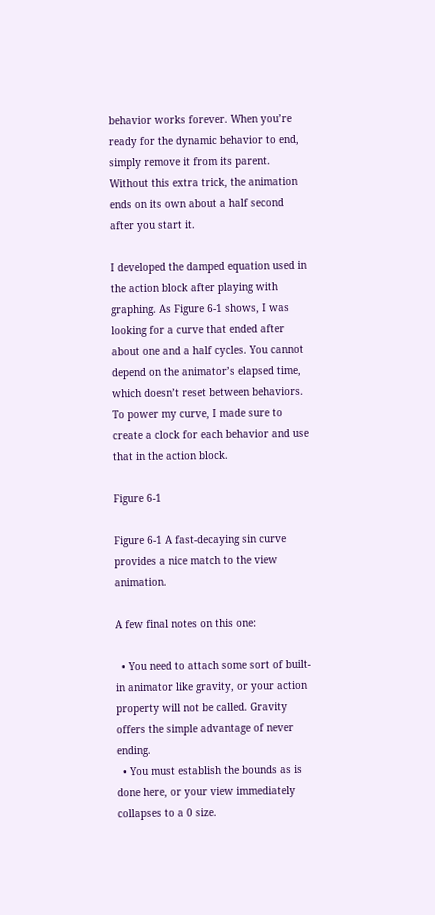behavior works forever. When you’re ready for the dynamic behavior to end, simply remove it from its parent. Without this extra trick, the animation ends on its own about a half second after you start it.

I developed the damped equation used in the action block after playing with graphing. As Figure 6-1 shows, I was looking for a curve that ended after about one and a half cycles. You cannot depend on the animator’s elapsed time, which doesn’t reset between behaviors. To power my curve, I made sure to create a clock for each behavior and use that in the action block.

Figure 6-1

Figure 6-1 A fast-decaying sin curve provides a nice match to the view animation.

A few final notes on this one:

  • You need to attach some sort of built-in animator like gravity, or your action property will not be called. Gravity offers the simple advantage of never ending.
  • You must establish the bounds as is done here, or your view immediately collapses to a 0 size.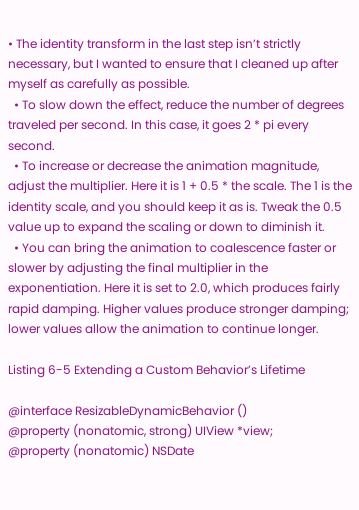• The identity transform in the last step isn’t strictly necessary, but I wanted to ensure that I cleaned up after myself as carefully as possible.
  • To slow down the effect, reduce the number of degrees traveled per second. In this case, it goes 2 * pi every second.
  • To increase or decrease the animation magnitude, adjust the multiplier. Here it is 1 + 0.5 * the scale. The 1 is the identity scale, and you should keep it as is. Tweak the 0.5 value up to expand the scaling or down to diminish it.
  • You can bring the animation to coalescence faster or slower by adjusting the final multiplier in the exponentiation. Here it is set to 2.0, which produces fairly rapid damping. Higher values produce stronger damping; lower values allow the animation to continue longer.

Listing 6-5 Extending a Custom Behavior’s Lifetime

@interface ResizableDynamicBehavior ()
@property (nonatomic, strong) UIView *view;
@property (nonatomic) NSDate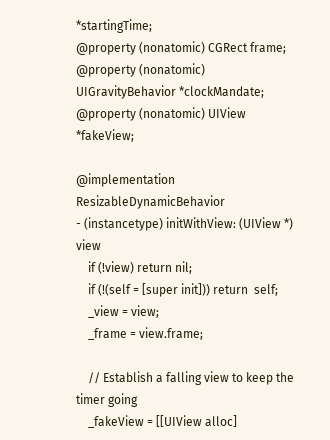*startingTime;
@property (nonatomic) CGRect frame;
@property (nonatomic) UIGravityBehavior *clockMandate;
@property (nonatomic) UIView *fakeView;

@implementation ResizableDynamicBehavior
- (instancetype) initWithView: (UIView *) view
    if (!view) return nil;
    if (!(self = [super init])) return  self;
    _view = view;
    _frame = view.frame;

    // Establish a falling view to keep the timer going
    _fakeView = [[UIView alloc]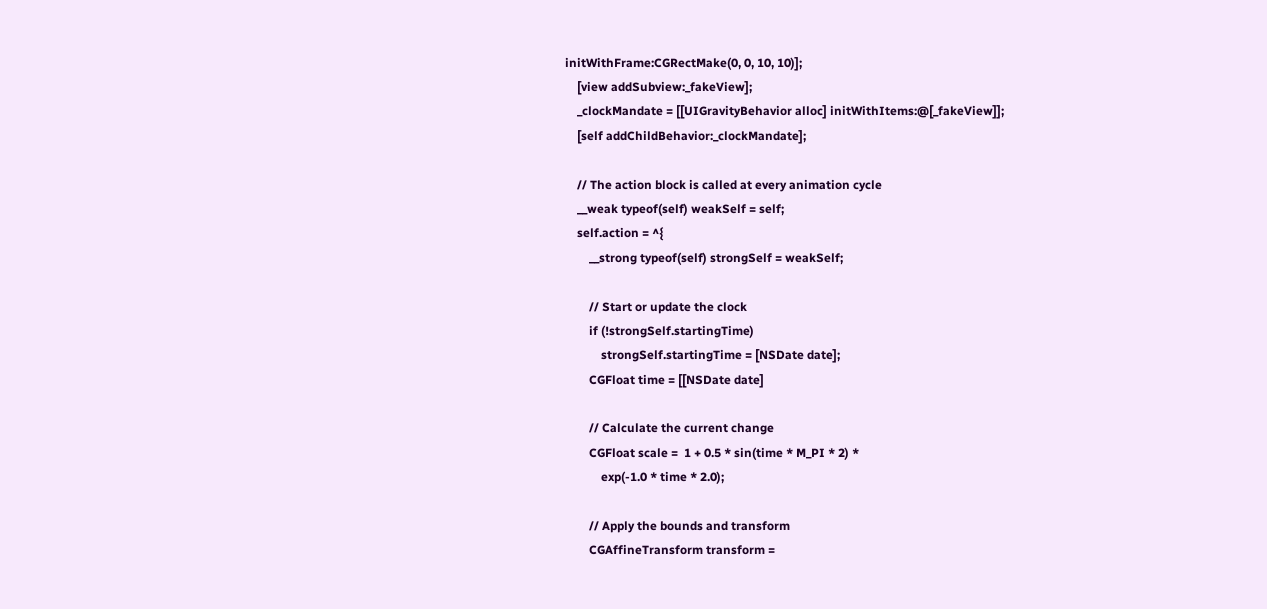initWithFrame:CGRectMake(0, 0, 10, 10)];
    [view addSubview:_fakeView];
    _clockMandate = [[UIGravityBehavior alloc] initWithItems:@[_fakeView]];
    [self addChildBehavior:_clockMandate];

    // The action block is called at every animation cycle
    __weak typeof(self) weakSelf = self;
    self.action = ^{
        __strong typeof(self) strongSelf = weakSelf;

        // Start or update the clock
        if (!strongSelf.startingTime)
            strongSelf.startingTime = [NSDate date];
        CGFloat time = [[NSDate date]

        // Calculate the current change
        CGFloat scale =  1 + 0.5 * sin(time * M_PI * 2) *
            exp(-1.0 * time * 2.0);

        // Apply the bounds and transform
        CGAffineTransform transform =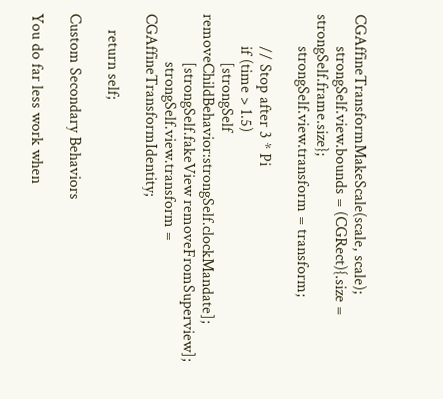CGAffineTransformMakeScale(scale, scale);
        strongSelf.view.bounds = (CGRect){.size = strongSelf.frame.size};
        strongSelf.view.transform = transform;

        // Stop after 3 * Pi
        if (time > 1.5)
            [strongSelf removeChildBehavior:strongSelf.clockMandate];
            [strongSelf.fakeView removeFromSuperview];
            strongSelf.view.transform = CGAffineTransformIdentity;

    return self;

Custom Secondary Behaviors

You do far less work when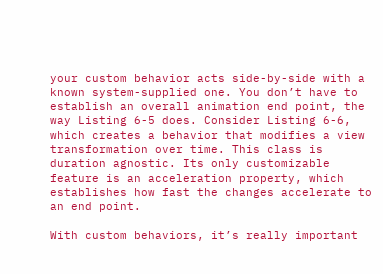your custom behavior acts side-by-side with a known system-supplied one. You don’t have to establish an overall animation end point, the way Listing 6-5 does. Consider Listing 6-6, which creates a behavior that modifies a view transformation over time. This class is duration agnostic. Its only customizable feature is an acceleration property, which establishes how fast the changes accelerate to an end point.

With custom behaviors, it’s really important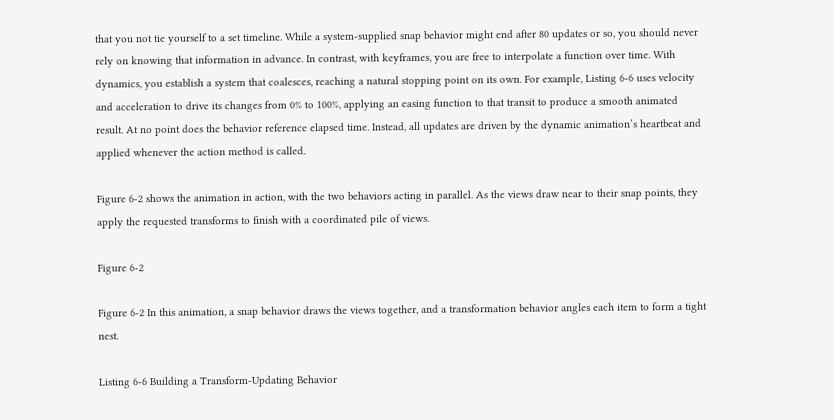that you not tie yourself to a set timeline. While a system-supplied snap behavior might end after 80 updates or so, you should never rely on knowing that information in advance. In contrast, with keyframes, you are free to interpolate a function over time. With dynamics, you establish a system that coalesces, reaching a natural stopping point on its own. For example, Listing 6-6 uses velocity and acceleration to drive its changes from 0% to 100%, applying an easing function to that transit to produce a smooth animated result. At no point does the behavior reference elapsed time. Instead, all updates are driven by the dynamic animation’s heartbeat and applied whenever the action method is called.

Figure 6-2 shows the animation in action, with the two behaviors acting in parallel. As the views draw near to their snap points, they apply the requested transforms to finish with a coordinated pile of views.

Figure 6-2

Figure 6-2 In this animation, a snap behavior draws the views together, and a transformation behavior angles each item to form a tight nest.

Listing 6-6 Building a Transform-Updating Behavior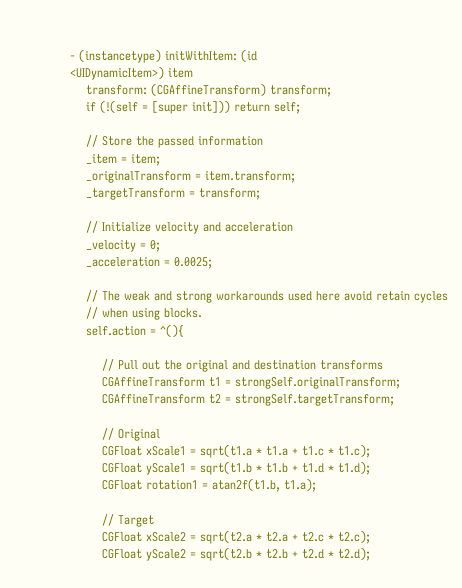- (instancetype) initWithItem: (id
<UIDynamicItem>) item
    transform: (CGAffineTransform) transform;
    if (!(self = [super init])) return self;

    // Store the passed information
    _item = item;
    _originalTransform = item.transform;
    _targetTransform = transform;

    // Initialize velocity and acceleration
    _velocity = 0;
    _acceleration = 0.0025;

    // The weak and strong workarounds used here avoid retain cycles
    // when using blocks.
    self.action = ^(){

        // Pull out the original and destination transforms
        CGAffineTransform t1 = strongSelf.originalTransform;
        CGAffineTransform t2 = strongSelf.targetTransform;

        // Original
        CGFloat xScale1 = sqrt(t1.a * t1.a + t1.c * t1.c);
        CGFloat yScale1 = sqrt(t1.b * t1.b + t1.d * t1.d);
        CGFloat rotation1 = atan2f(t1.b, t1.a);

        // Target
        CGFloat xScale2 = sqrt(t2.a * t2.a + t2.c * t2.c);
        CGFloat yScale2 = sqrt(t2.b * t2.b + t2.d * t2.d);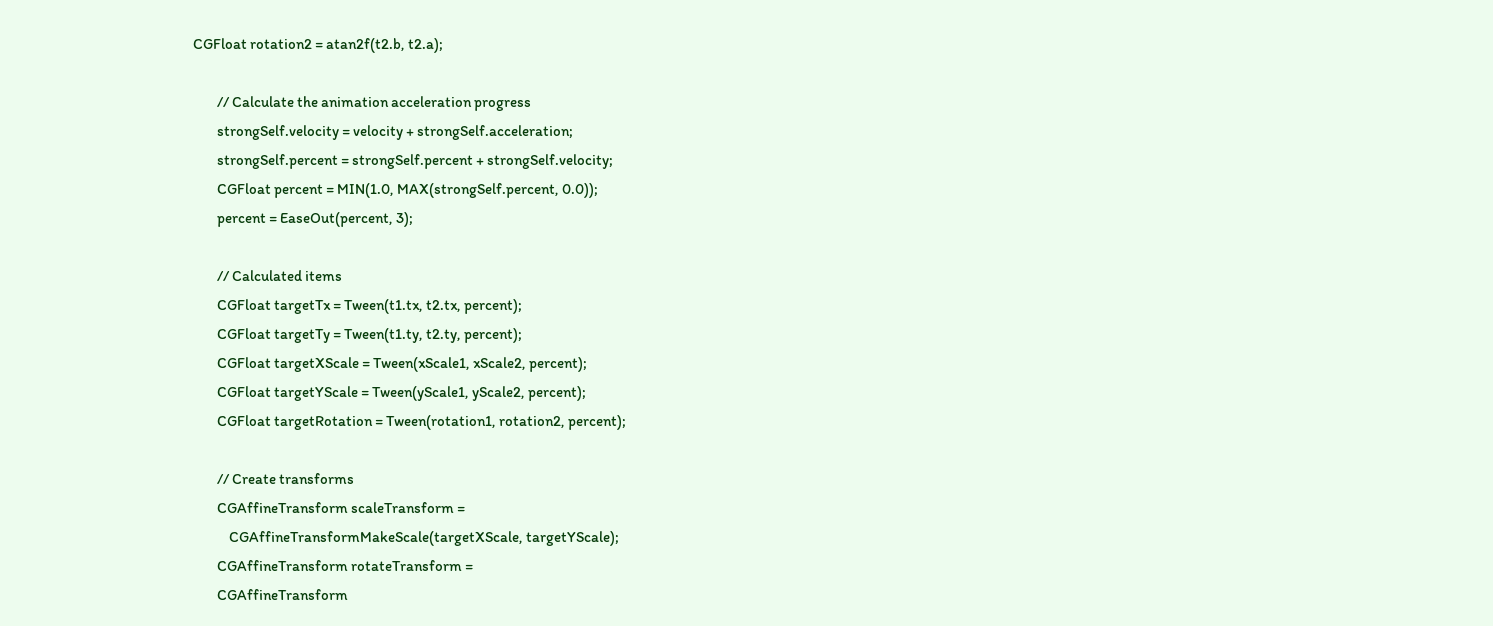CGFloat rotation2 = atan2f(t2.b, t2.a);

        // Calculate the animation acceleration progress
        strongSelf.velocity = velocity + strongSelf.acceleration;
        strongSelf.percent = strongSelf.percent + strongSelf.velocity;
        CGFloat percent = MIN(1.0, MAX(strongSelf.percent, 0.0));
        percent = EaseOut(percent, 3);

        // Calculated items
        CGFloat targetTx = Tween(t1.tx, t2.tx, percent);
        CGFloat targetTy = Tween(t1.ty, t2.ty, percent);
        CGFloat targetXScale = Tween(xScale1, xScale2, percent);
        CGFloat targetYScale = Tween(yScale1, yScale2, percent);
        CGFloat targetRotation = Tween(rotation1, rotation2, percent);

        // Create transforms
        CGAffineTransform scaleTransform =
            CGAffineTransformMakeScale(targetXScale, targetYScale);
        CGAffineTransform rotateTransform =
        CGAffineTransform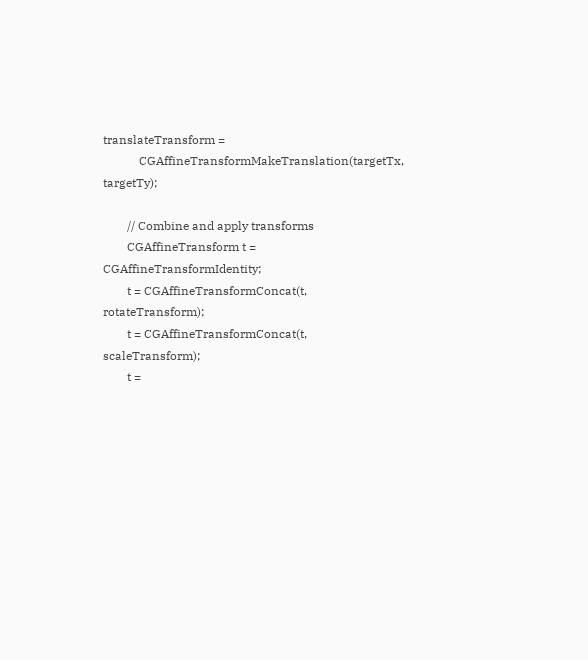translateTransform =
            CGAffineTransformMakeTranslation(targetTx, targetTy);

        // Combine and apply transforms
        CGAffineTransform t = CGAffineTransformIdentity;
        t = CGAffineTransformConcat(t, rotateTransform);
        t = CGAffineTransformConcat(t, scaleTransform);
        t =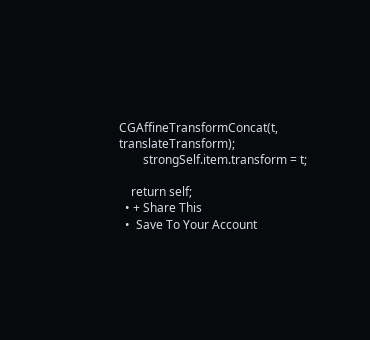CGAffineTransformConcat(t, translateTransform);
        strongSelf.item.transform = t;

    return self;
  • + Share This
  •  Save To Your Account